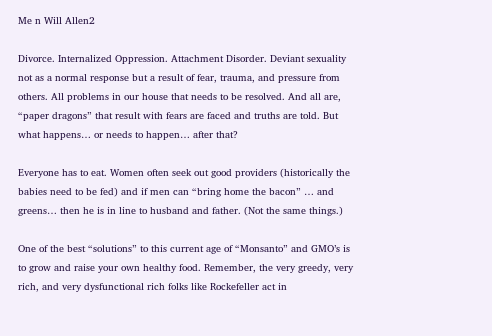Me n Will Allen2

Divorce. Internalized Oppression. Attachment Disorder. Deviant sexuality not as a normal response but a result of fear, trauma, and pressure from others. All problems in our house that needs to be resolved. And all are, “paper dragons” that result with fears are faced and truths are told. But what happens… or needs to happen… after that?

Everyone has to eat. Women often seek out good providers (historically the babies need to be fed) and if men can “bring home the bacon” … and greens… then he is in line to husband and father. (Not the same things.)

One of the best “solutions” to this current age of “Monsanto” and GMO’s is to grow and raise your own healthy food. Remember, the very greedy, very rich, and very dysfunctional rich folks like Rockefeller act in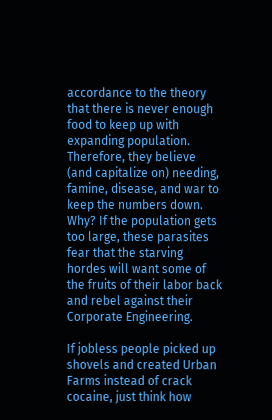accordance to the theory that there is never enough food to keep up with expanding population. Therefore, they believe (and capitalize on) needing, famine, disease, and war to keep the numbers down. Why? If the population gets too large, these parasites fear that the starving hordes will want some of the fruits of their labor back and rebel against their Corporate Engineering.

If jobless people picked up shovels and created Urban Farms instead of crack cocaine, just think how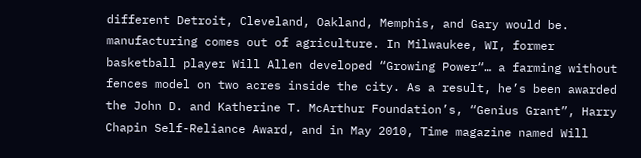different Detroit, Cleveland, Oakland, Memphis, and Gary would be. manufacturing comes out of agriculture. In Milwaukee, WI, former basketball player Will Allen developed “Growing Power“… a farming without fences model on two acres inside the city. As a result, he’s been awarded the John D. and Katherine T. McArthur Foundation’s, “Genius Grant”, Harry Chapin Self-Reliance Award, and in May 2010, Time magazine named Will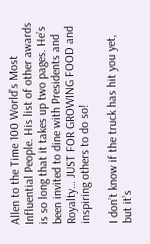Allen to the Time 100 World’s Most Influential People. His list of other awards is so long that it takes up two pages. He’s been invited to dine with Presidents and Royalty… JUST FOR GROWING FOOD and inspiring others to do so!

I don’t know if the truck has hit you yet, but it’s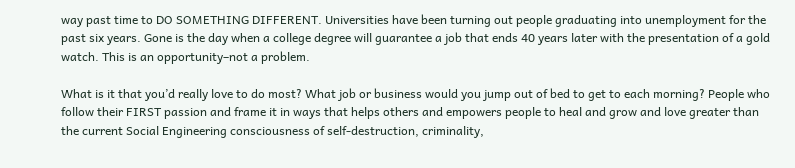way past time to DO SOMETHING DIFFERENT. Universities have been turning out people graduating into unemployment for the past six years. Gone is the day when a college degree will guarantee a job that ends 40 years later with the presentation of a gold watch. This is an opportunity–not a problem.

What is it that you’d really love to do most? What job or business would you jump out of bed to get to each morning? People who follow their FIRST passion and frame it in ways that helps others and empowers people to heal and grow and love greater than the current Social Engineering consciousness of self-destruction, criminality,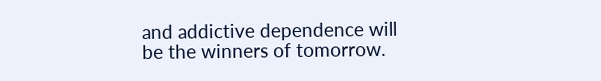and addictive dependence will be the winners of tomorrow.